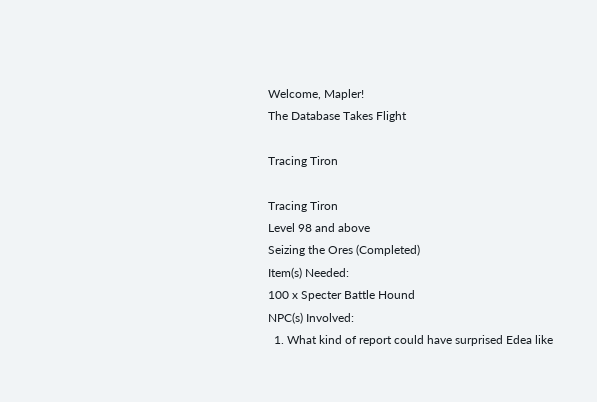Welcome, Mapler!
The Database Takes Flight

Tracing Tiron

Tracing Tiron
Level 98 and above
Seizing the Ores (Completed)
Item(s) Needed:
100 x Specter Battle Hound
NPC(s) Involved:
  1. What kind of report could have surprised Edea like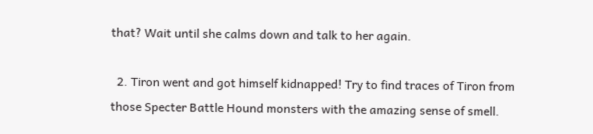that? Wait until she calms down and talk to her again.

  2. Tiron went and got himself kidnapped! Try to find traces of Tiron from those Specter Battle Hound monsters with the amazing sense of smell.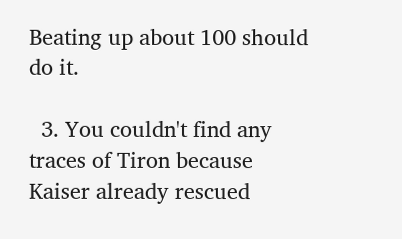Beating up about 100 should do it.

  3. You couldn't find any traces of Tiron because Kaiser already rescued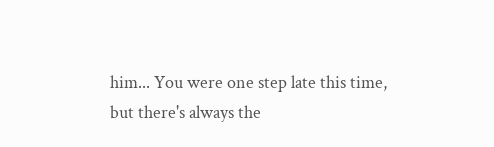him... You were one step late this time, but there's always the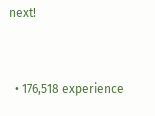next!


  • 176,518 experience